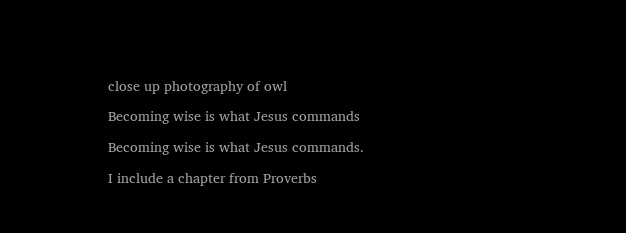close up photography of owl

Becoming wise is what Jesus commands

Becoming wise is what Jesus commands.

I include a chapter from Proverbs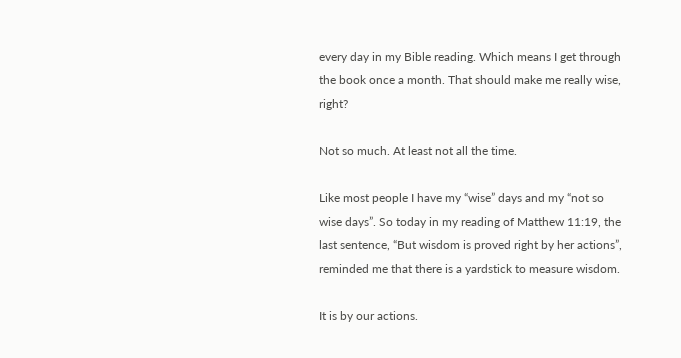every day in my Bible reading. Which means I get through the book once a month. That should make me really wise, right?

Not so much. At least not all the time.

Like most people I have my “wise” days and my “not so wise days”. So today in my reading of Matthew 11:19, the last sentence, “But wisdom is proved right by her actions”, reminded me that there is a yardstick to measure wisdom.

It is by our actions.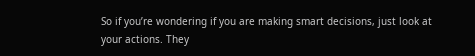So if you’re wondering if you are making smart decisions, just look at your actions. They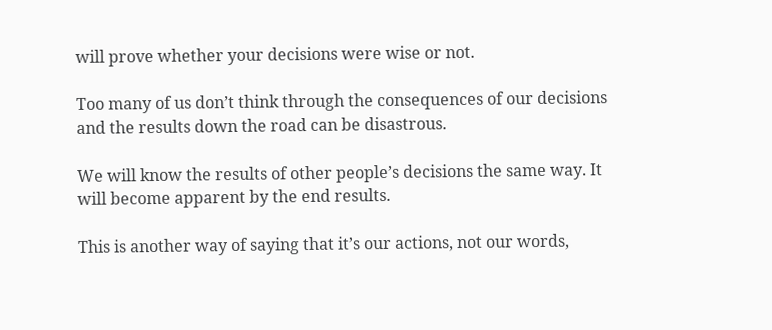will prove whether your decisions were wise or not.

Too many of us don’t think through the consequences of our decisions and the results down the road can be disastrous.

We will know the results of other people’s decisions the same way. It will become apparent by the end results.

This is another way of saying that it’s our actions, not our words,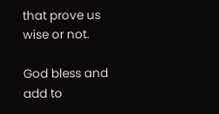that prove us wise or not.

God bless and add to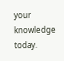your knowledge today.